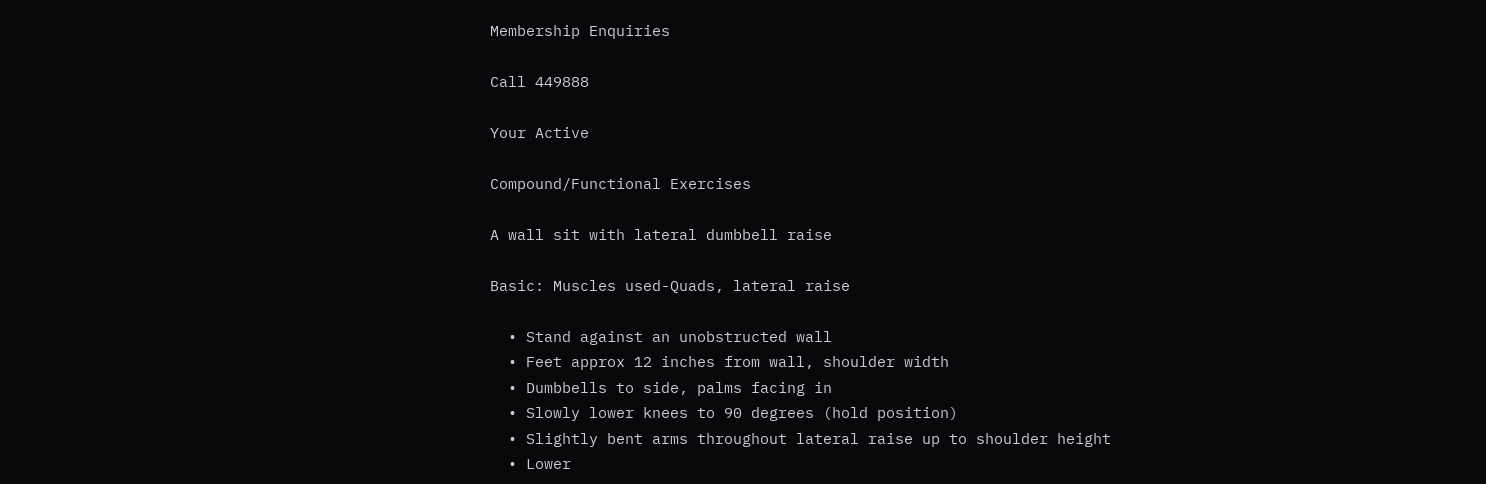Membership Enquiries

Call 449888

Your Active

Compound/Functional Exercises

A wall sit with lateral dumbbell raise

Basic: Muscles used-Quads, lateral raise

  • Stand against an unobstructed wall
  • Feet approx 12 inches from wall, shoulder width
  • Dumbbells to side, palms facing in
  • Slowly lower knees to 90 degrees (hold position)
  • Slightly bent arms throughout lateral raise up to shoulder height
  • Lower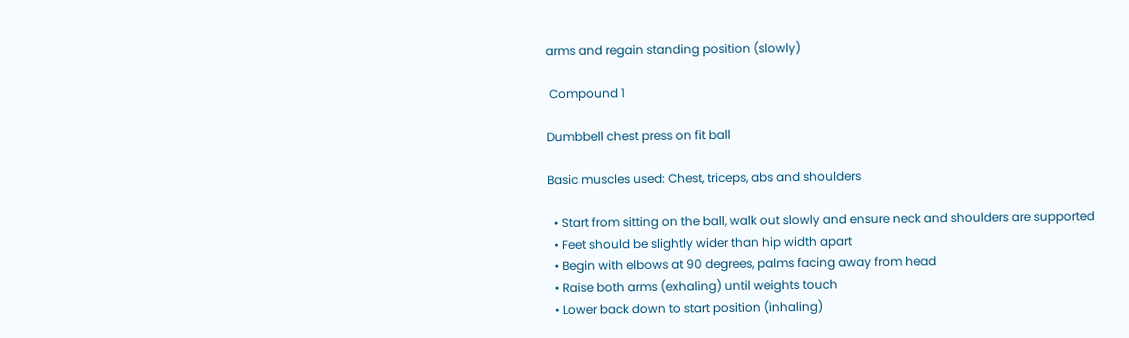arms and regain standing position (slowly)

 Compound 1

Dumbbell chest press on fit ball

Basic muscles used: Chest, triceps, abs and shoulders

  • Start from sitting on the ball, walk out slowly and ensure neck and shoulders are supported
  • Feet should be slightly wider than hip width apart
  • Begin with elbows at 90 degrees, palms facing away from head
  • Raise both arms (exhaling) until weights touch
  • Lower back down to start position (inhaling)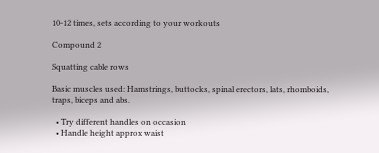10-12 times, sets according to your workouts

Compound 2

Squatting cable rows

Basic muscles used: Hamstrings, buttocks, spinal erectors, lats, rhomboids, traps, biceps and abs.

  • Try different handles on occasion
  • Handle height approx waist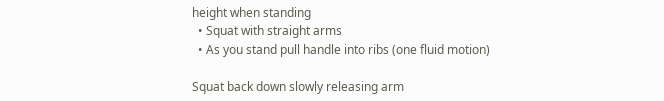height when standing
  • Squat with straight arms
  • As you stand pull handle into ribs (one fluid motion)

Squat back down slowly releasing arm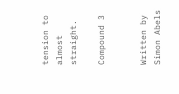tension to almost straight.

Compound 3


Written by Simon Abels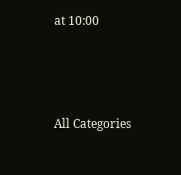at 10:00



All Categories